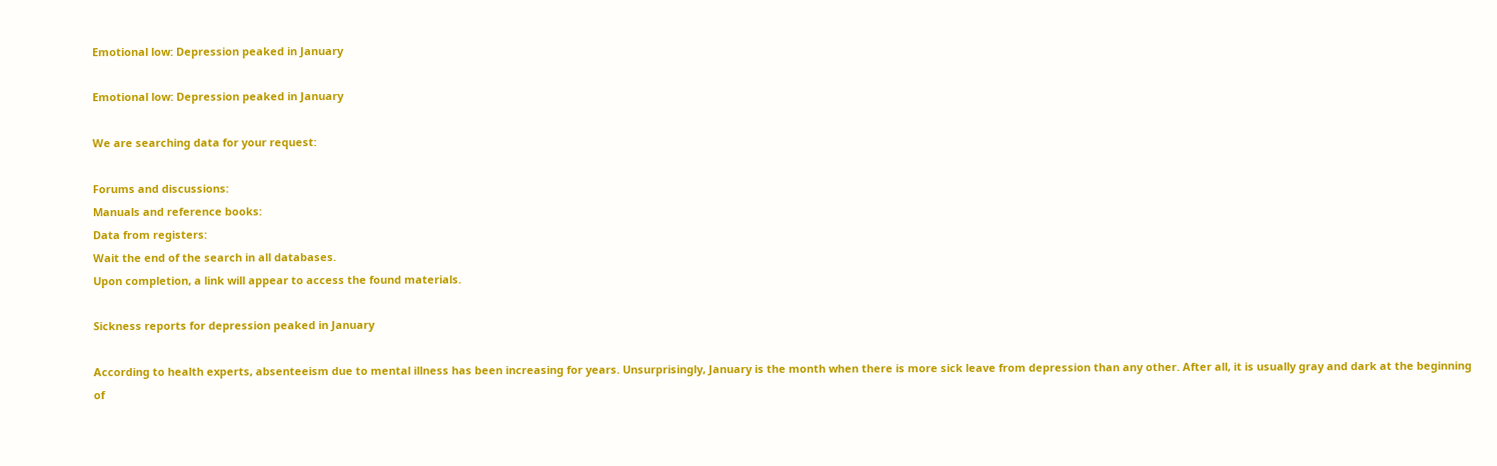Emotional low: Depression peaked in January

Emotional low: Depression peaked in January

We are searching data for your request:

Forums and discussions:
Manuals and reference books:
Data from registers:
Wait the end of the search in all databases.
Upon completion, a link will appear to access the found materials.

Sickness reports for depression peaked in January

According to health experts, absenteeism due to mental illness has been increasing for years. Unsurprisingly, January is the month when there is more sick leave from depression than any other. After all, it is usually gray and dark at the beginning of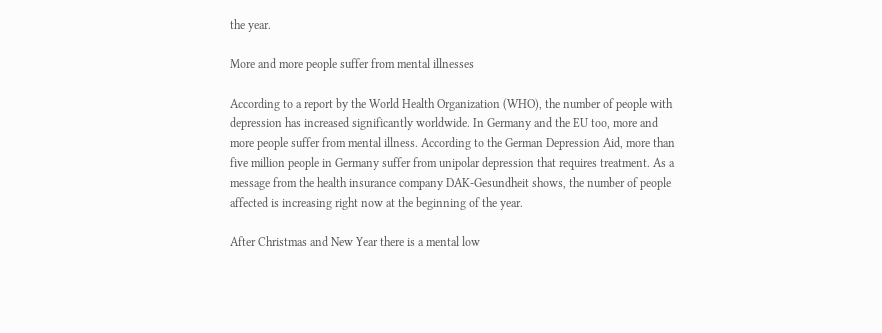the year.

More and more people suffer from mental illnesses

According to a report by the World Health Organization (WHO), the number of people with depression has increased significantly worldwide. In Germany and the EU too, more and more people suffer from mental illness. According to the German Depression Aid, more than five million people in Germany suffer from unipolar depression that requires treatment. As a message from the health insurance company DAK-Gesundheit shows, the number of people affected is increasing right now at the beginning of the year.

After Christmas and New Year there is a mental low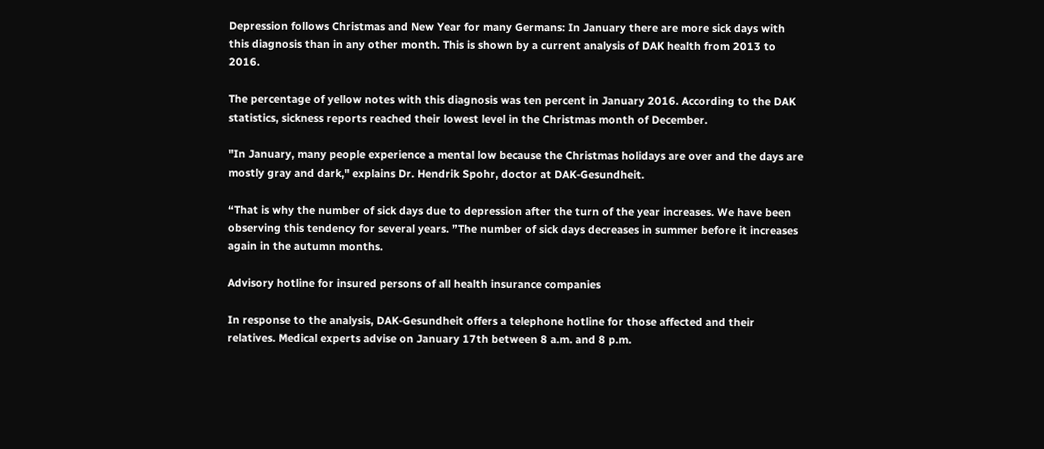Depression follows Christmas and New Year for many Germans: In January there are more sick days with this diagnosis than in any other month. This is shown by a current analysis of DAK health from 2013 to 2016.

The percentage of yellow notes with this diagnosis was ten percent in January 2016. According to the DAK statistics, sickness reports reached their lowest level in the Christmas month of December.

"In January, many people experience a mental low because the Christmas holidays are over and the days are mostly gray and dark," explains Dr. Hendrik Spohr, doctor at DAK-Gesundheit.

“That is why the number of sick days due to depression after the turn of the year increases. We have been observing this tendency for several years. ”The number of sick days decreases in summer before it increases again in the autumn months.

Advisory hotline for insured persons of all health insurance companies

In response to the analysis, DAK-Gesundheit offers a telephone hotline for those affected and their relatives. Medical experts advise on January 17th between 8 a.m. and 8 p.m.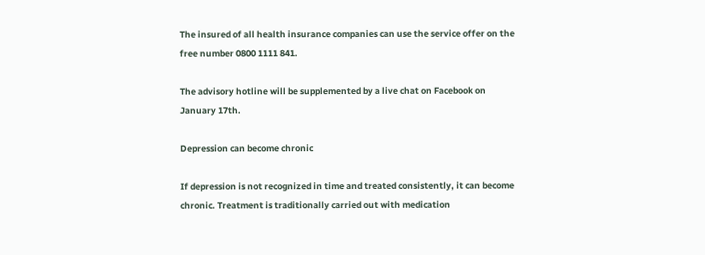The insured of all health insurance companies can use the service offer on the free number 0800 1111 841.

The advisory hotline will be supplemented by a live chat on Facebook on January 17th.

Depression can become chronic

If depression is not recognized in time and treated consistently, it can become chronic. Treatment is traditionally carried out with medication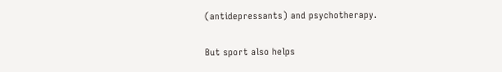(antidepressants) and psychotherapy.

But sport also helps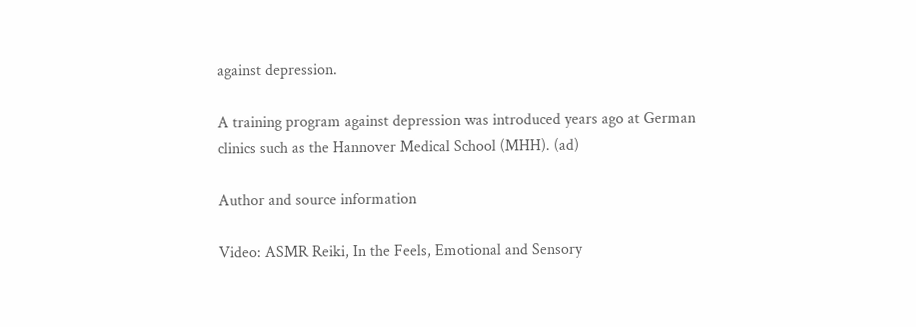against depression.

A training program against depression was introduced years ago at German clinics such as the Hannover Medical School (MHH). (ad)

Author and source information

Video: ASMR Reiki, In the Feels, Emotional and Sensory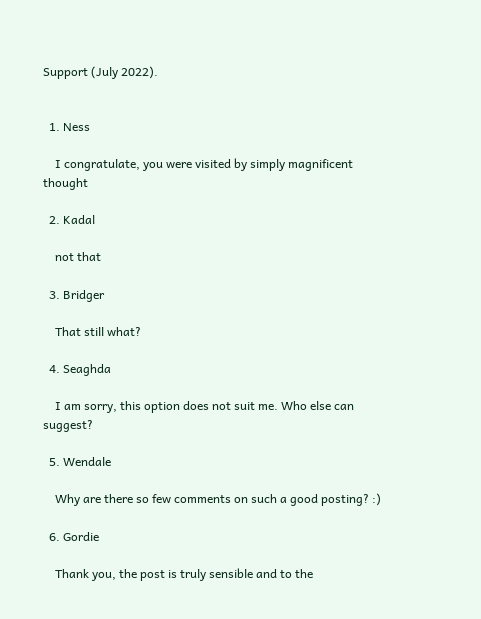Support (July 2022).


  1. Ness

    I congratulate, you were visited by simply magnificent thought

  2. Kadal

    not that

  3. Bridger

    That still what?

  4. Seaghda

    I am sorry, this option does not suit me. Who else can suggest?

  5. Wendale

    Why are there so few comments on such a good posting? :)

  6. Gordie

    Thank you, the post is truly sensible and to the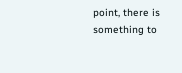point, there is something to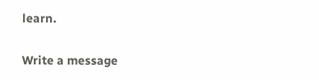learn.

Write a message